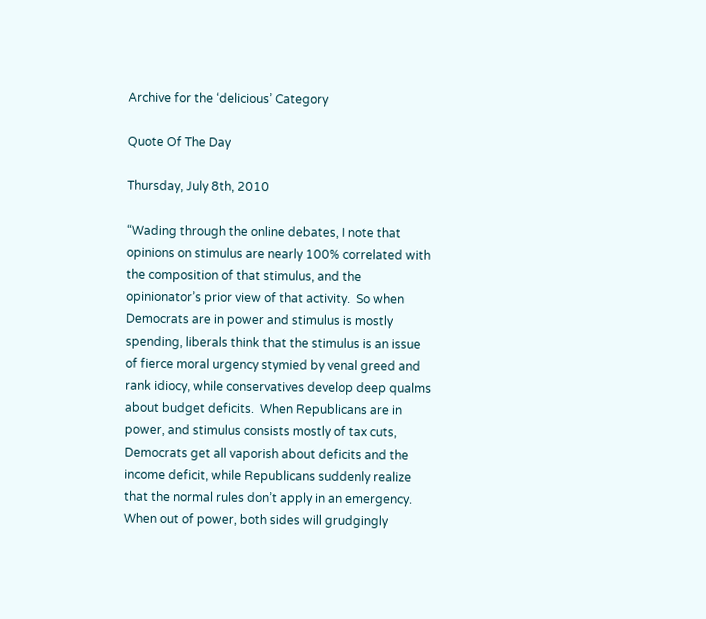Archive for the ‘delicious’ Category

Quote Of The Day

Thursday, July 8th, 2010

“Wading through the online debates, I note that opinions on stimulus are nearly 100% correlated with the composition of that stimulus, and the opinionator’s prior view of that activity.  So when Democrats are in power and stimulus is mostly spending, liberals think that the stimulus is an issue of fierce moral urgency stymied by venal greed and rank idiocy, while conservatives develop deep qualms about budget deficits.  When Republicans are in power, and stimulus consists mostly of tax cuts, Democrats get all vaporish about deficits and the income deficit, while Republicans suddenly realize that the normal rules don’t apply in an emergency.  When out of power, both sides will grudgingly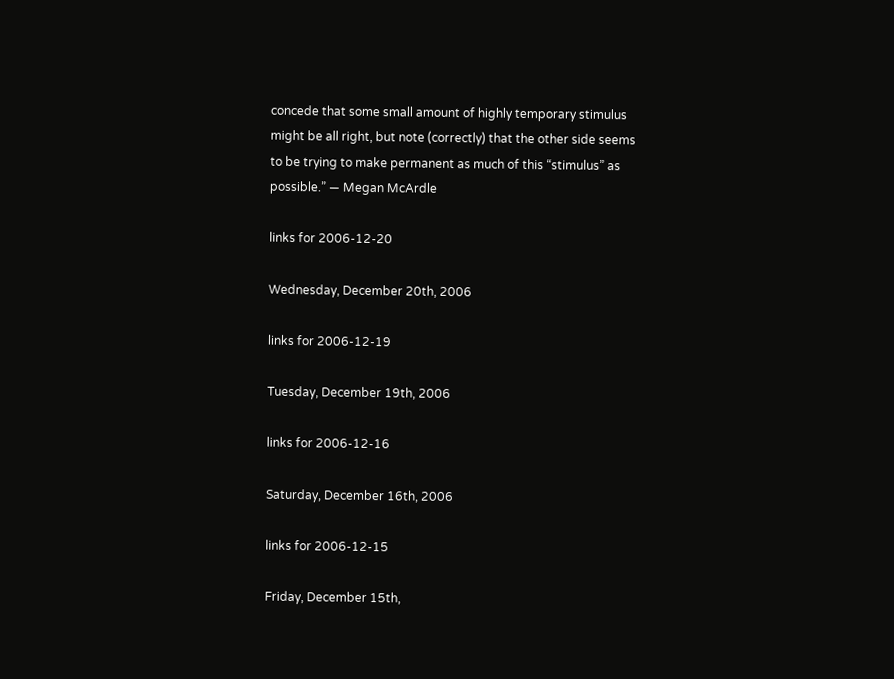concede that some small amount of highly temporary stimulus might be all right, but note (correctly) that the other side seems to be trying to make permanent as much of this “stimulus” as possible.” — Megan McArdle

links for 2006-12-20

Wednesday, December 20th, 2006

links for 2006-12-19

Tuesday, December 19th, 2006

links for 2006-12-16

Saturday, December 16th, 2006

links for 2006-12-15

Friday, December 15th,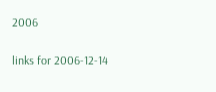2006

links for 2006-12-14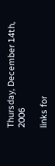Thursday, December 14th, 2006

links for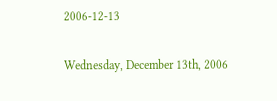2006-12-13

Wednesday, December 13th, 2006